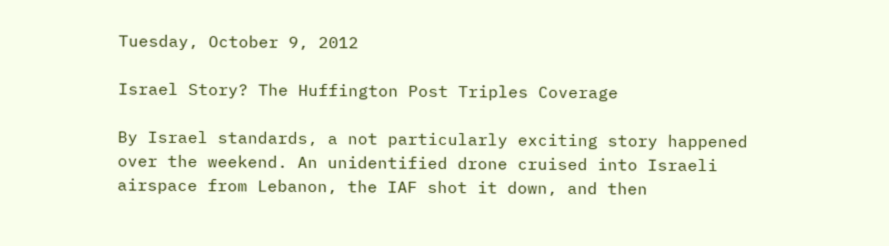Tuesday, October 9, 2012

Israel Story? The Huffington Post Triples Coverage

By Israel standards, a not particularly exciting story happened over the weekend. An unidentified drone cruised into Israeli airspace from Lebanon, the IAF shot it down, and then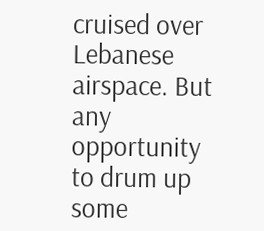cruised over Lebanese airspace. But any opportunity to drum up some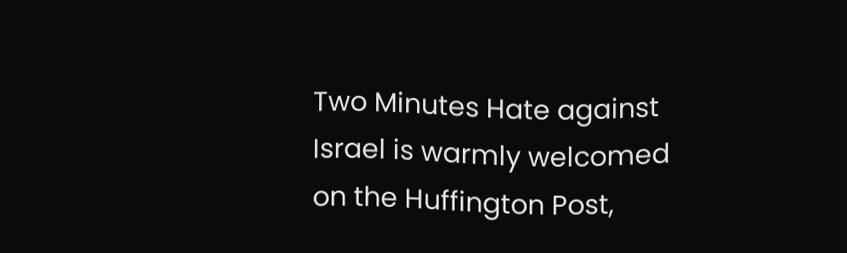Two Minutes Hate against Israel is warmly welcomed on the Huffington Post,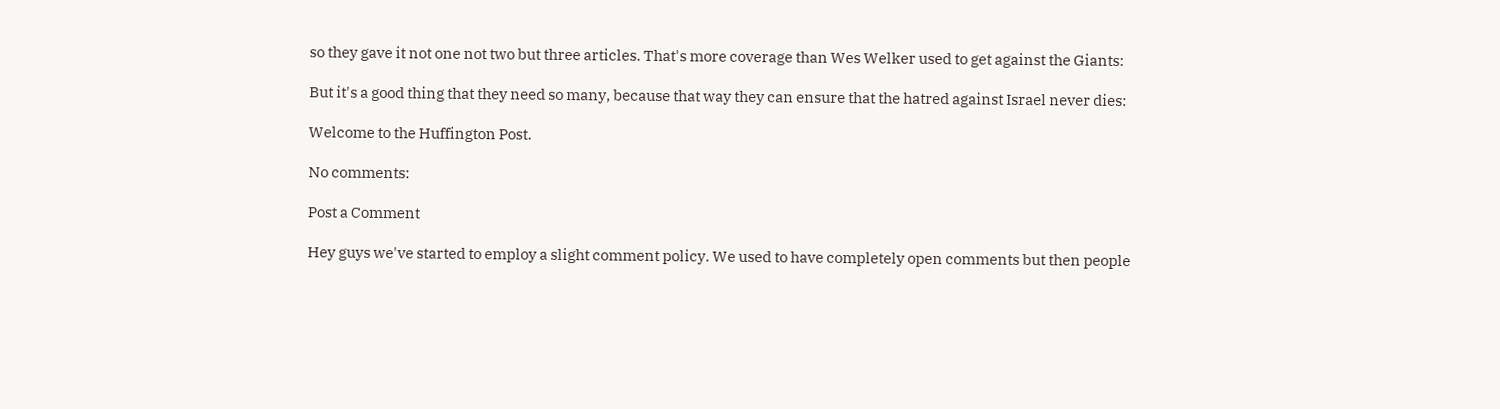so they gave it not one not two but three articles. That's more coverage than Wes Welker used to get against the Giants:

But it's a good thing that they need so many, because that way they can ensure that the hatred against Israel never dies:

Welcome to the Huffington Post.

No comments:

Post a Comment

Hey guys we've started to employ a slight comment policy. We used to have completely open comments but then people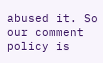abused it. So our comment policy is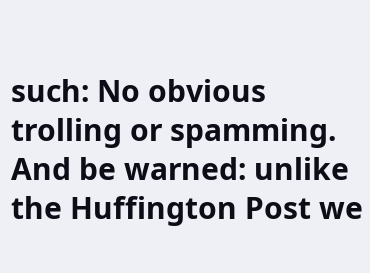such: No obvious trolling or spamming. And be warned: unlike the Huffington Post we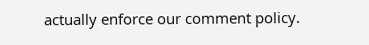actually enforce our comment policy.